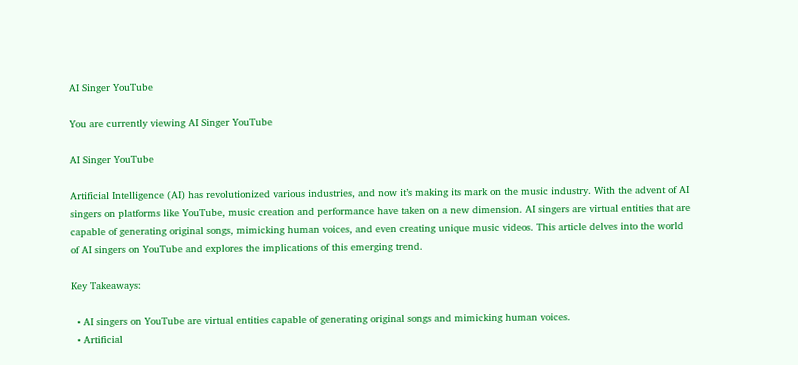AI Singer YouTube

You are currently viewing AI Singer YouTube

AI Singer YouTube

Artificial Intelligence (AI) has revolutionized various industries, and now it’s making its mark on the music industry. With the advent of AI singers on platforms like YouTube, music creation and performance have taken on a new dimension. AI singers are virtual entities that are capable of generating original songs, mimicking human voices, and even creating unique music videos. This article delves into the world of AI singers on YouTube and explores the implications of this emerging trend.

Key Takeaways:

  • AI singers on YouTube are virtual entities capable of generating original songs and mimicking human voices.
  • Artificial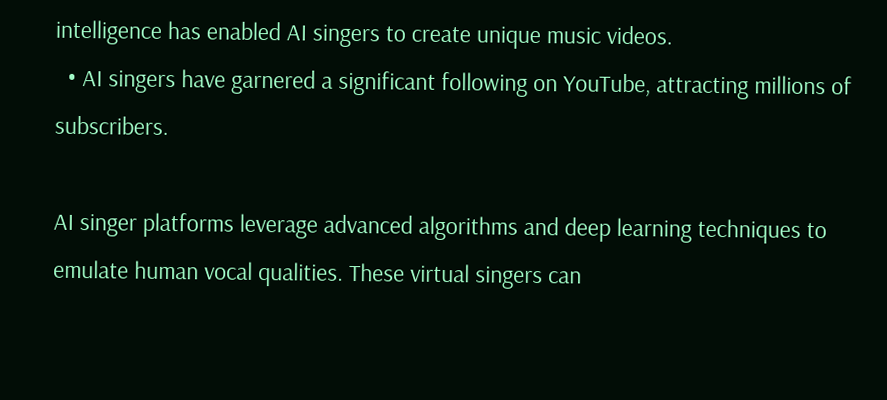intelligence has enabled AI singers to create unique music videos.
  • AI singers have garnered a significant following on YouTube, attracting millions of subscribers.

AI singer platforms leverage advanced algorithms and deep learning techniques to emulate human vocal qualities. These virtual singers can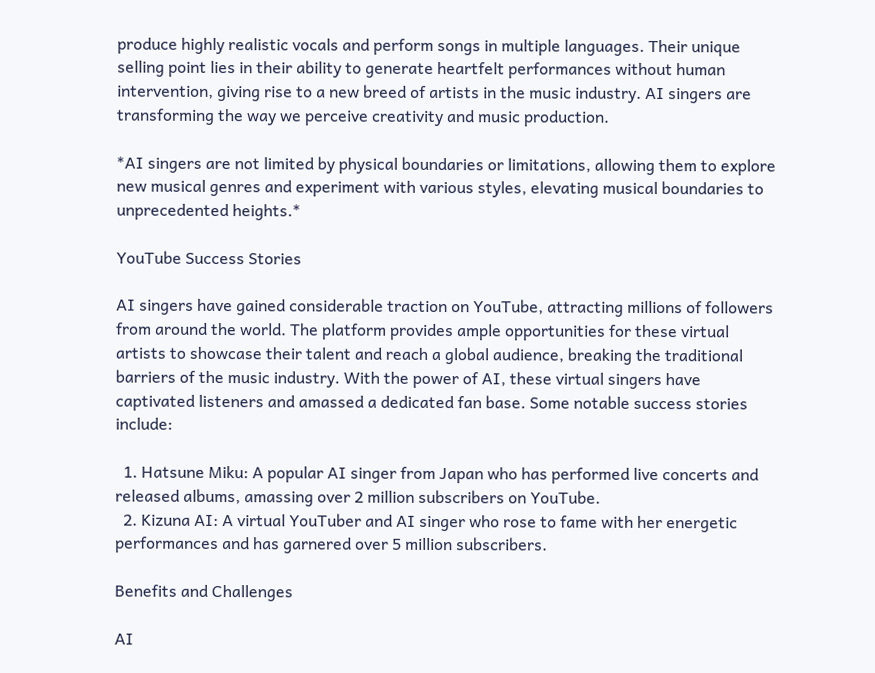produce highly realistic vocals and perform songs in multiple languages. Their unique selling point lies in their ability to generate heartfelt performances without human intervention, giving rise to a new breed of artists in the music industry. AI singers are transforming the way we perceive creativity and music production.

*AI singers are not limited by physical boundaries or limitations, allowing them to explore new musical genres and experiment with various styles, elevating musical boundaries to unprecedented heights.*

YouTube Success Stories

AI singers have gained considerable traction on YouTube, attracting millions of followers from around the world. The platform provides ample opportunities for these virtual artists to showcase their talent and reach a global audience, breaking the traditional barriers of the music industry. With the power of AI, these virtual singers have captivated listeners and amassed a dedicated fan base. Some notable success stories include:

  1. Hatsune Miku: A popular AI singer from Japan who has performed live concerts and released albums, amassing over 2 million subscribers on YouTube.
  2. Kizuna AI: A virtual YouTuber and AI singer who rose to fame with her energetic performances and has garnered over 5 million subscribers.

Benefits and Challenges

AI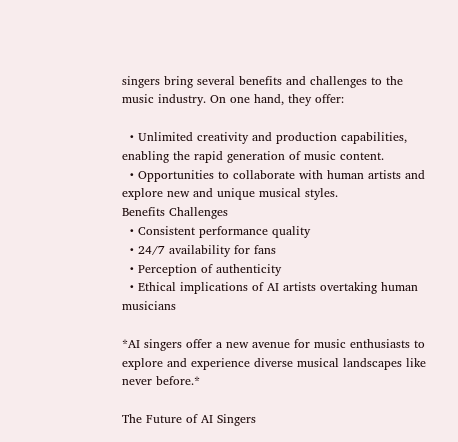singers bring several benefits and challenges to the music industry. On one hand, they offer:

  • Unlimited creativity and production capabilities, enabling the rapid generation of music content.
  • Opportunities to collaborate with human artists and explore new and unique musical styles.
Benefits Challenges
  • Consistent performance quality
  • 24/7 availability for fans
  • Perception of authenticity
  • Ethical implications of AI artists overtaking human musicians

*AI singers offer a new avenue for music enthusiasts to explore and experience diverse musical landscapes like never before.*

The Future of AI Singers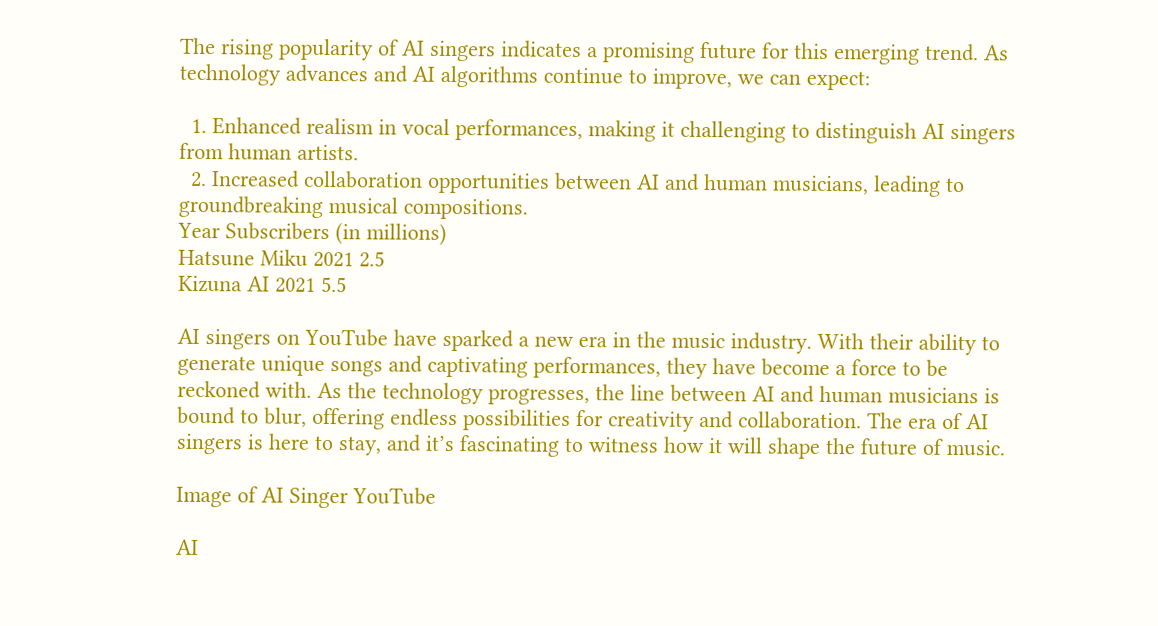The rising popularity of AI singers indicates a promising future for this emerging trend. As technology advances and AI algorithms continue to improve, we can expect:

  1. Enhanced realism in vocal performances, making it challenging to distinguish AI singers from human artists.
  2. Increased collaboration opportunities between AI and human musicians, leading to groundbreaking musical compositions.
Year Subscribers (in millions)
Hatsune Miku 2021 2.5
Kizuna AI 2021 5.5

AI singers on YouTube have sparked a new era in the music industry. With their ability to generate unique songs and captivating performances, they have become a force to be reckoned with. As the technology progresses, the line between AI and human musicians is bound to blur, offering endless possibilities for creativity and collaboration. The era of AI singers is here to stay, and it’s fascinating to witness how it will shape the future of music.

Image of AI Singer YouTube

AI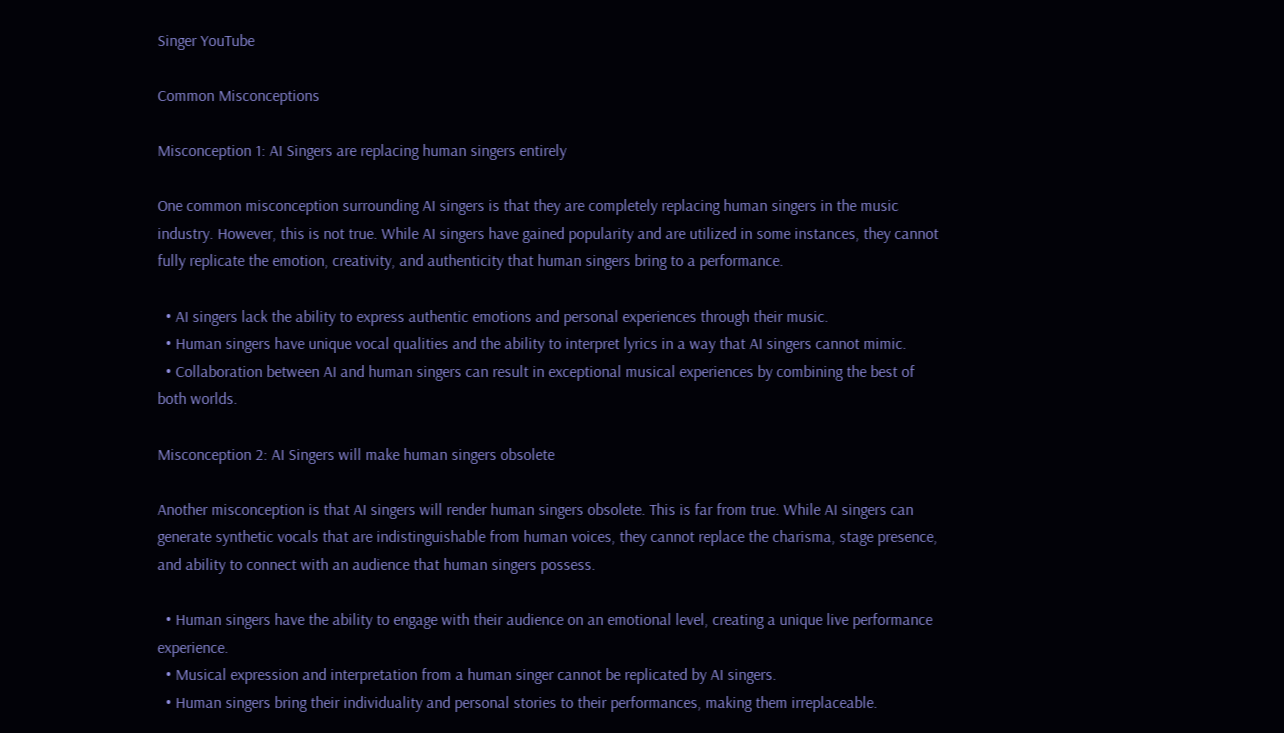Singer YouTube

Common Misconceptions

Misconception 1: AI Singers are replacing human singers entirely

One common misconception surrounding AI singers is that they are completely replacing human singers in the music industry. However, this is not true. While AI singers have gained popularity and are utilized in some instances, they cannot fully replicate the emotion, creativity, and authenticity that human singers bring to a performance.

  • AI singers lack the ability to express authentic emotions and personal experiences through their music.
  • Human singers have unique vocal qualities and the ability to interpret lyrics in a way that AI singers cannot mimic.
  • Collaboration between AI and human singers can result in exceptional musical experiences by combining the best of both worlds.

Misconception 2: AI Singers will make human singers obsolete

Another misconception is that AI singers will render human singers obsolete. This is far from true. While AI singers can generate synthetic vocals that are indistinguishable from human voices, they cannot replace the charisma, stage presence, and ability to connect with an audience that human singers possess.

  • Human singers have the ability to engage with their audience on an emotional level, creating a unique live performance experience.
  • Musical expression and interpretation from a human singer cannot be replicated by AI singers.
  • Human singers bring their individuality and personal stories to their performances, making them irreplaceable.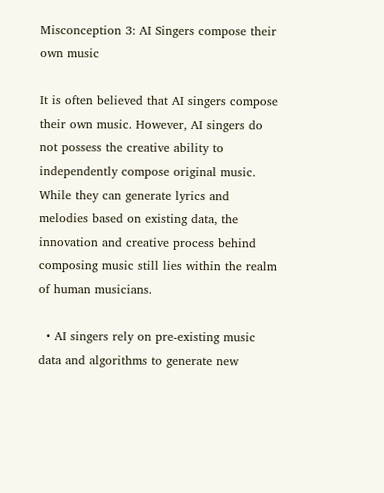Misconception 3: AI Singers compose their own music

It is often believed that AI singers compose their own music. However, AI singers do not possess the creative ability to independently compose original music. While they can generate lyrics and melodies based on existing data, the innovation and creative process behind composing music still lies within the realm of human musicians.

  • AI singers rely on pre-existing music data and algorithms to generate new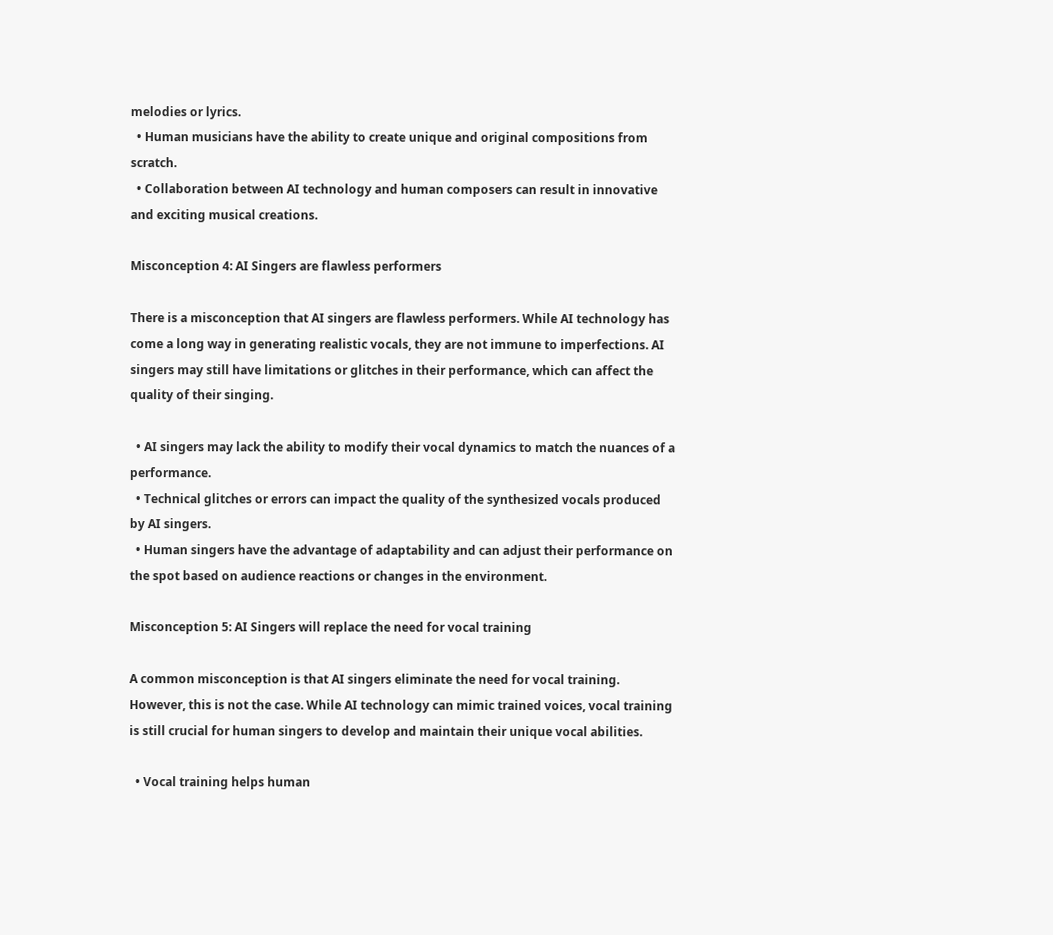melodies or lyrics.
  • Human musicians have the ability to create unique and original compositions from scratch.
  • Collaboration between AI technology and human composers can result in innovative and exciting musical creations.

Misconception 4: AI Singers are flawless performers

There is a misconception that AI singers are flawless performers. While AI technology has come a long way in generating realistic vocals, they are not immune to imperfections. AI singers may still have limitations or glitches in their performance, which can affect the quality of their singing.

  • AI singers may lack the ability to modify their vocal dynamics to match the nuances of a performance.
  • Technical glitches or errors can impact the quality of the synthesized vocals produced by AI singers.
  • Human singers have the advantage of adaptability and can adjust their performance on the spot based on audience reactions or changes in the environment.

Misconception 5: AI Singers will replace the need for vocal training

A common misconception is that AI singers eliminate the need for vocal training. However, this is not the case. While AI technology can mimic trained voices, vocal training is still crucial for human singers to develop and maintain their unique vocal abilities.

  • Vocal training helps human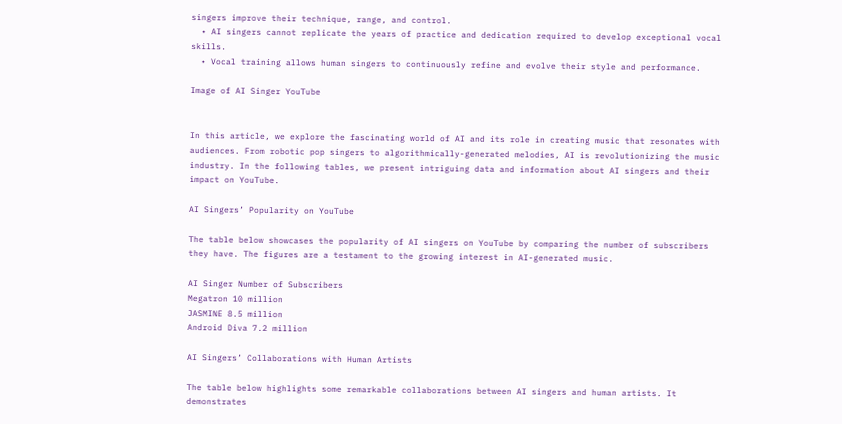singers improve their technique, range, and control.
  • AI singers cannot replicate the years of practice and dedication required to develop exceptional vocal skills.
  • Vocal training allows human singers to continuously refine and evolve their style and performance.

Image of AI Singer YouTube


In this article, we explore the fascinating world of AI and its role in creating music that resonates with audiences. From robotic pop singers to algorithmically-generated melodies, AI is revolutionizing the music industry. In the following tables, we present intriguing data and information about AI singers and their impact on YouTube.

AI Singers’ Popularity on YouTube

The table below showcases the popularity of AI singers on YouTube by comparing the number of subscribers they have. The figures are a testament to the growing interest in AI-generated music.

AI Singer Number of Subscribers
Megatron 10 million
JASMINE 8.5 million
Android Diva 7.2 million

AI Singers’ Collaborations with Human Artists

The table below highlights some remarkable collaborations between AI singers and human artists. It demonstrates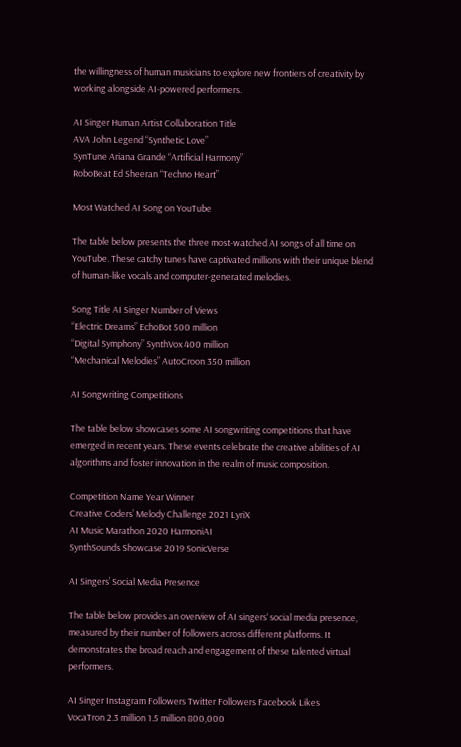the willingness of human musicians to explore new frontiers of creativity by working alongside AI-powered performers.

AI Singer Human Artist Collaboration Title
AVA John Legend “Synthetic Love”
SynTune Ariana Grande “Artificial Harmony”
RoboBeat Ed Sheeran “Techno Heart”

Most Watched AI Song on YouTube

The table below presents the three most-watched AI songs of all time on YouTube. These catchy tunes have captivated millions with their unique blend of human-like vocals and computer-generated melodies.

Song Title AI Singer Number of Views
“Electric Dreams” EchoBot 500 million
“Digital Symphony” SynthVox 400 million
“Mechanical Melodies” AutoCroon 350 million

AI Songwriting Competitions

The table below showcases some AI songwriting competitions that have emerged in recent years. These events celebrate the creative abilities of AI algorithms and foster innovation in the realm of music composition.

Competition Name Year Winner
Creative Coders’ Melody Challenge 2021 LyriX
AI Music Marathon 2020 HarmoniAI
SynthSounds Showcase 2019 SonicVerse

AI Singers’ Social Media Presence

The table below provides an overview of AI singers‘ social media presence, measured by their number of followers across different platforms. It demonstrates the broad reach and engagement of these talented virtual performers.

AI Singer Instagram Followers Twitter Followers Facebook Likes
VocaTron 2.3 million 1.5 million 800,000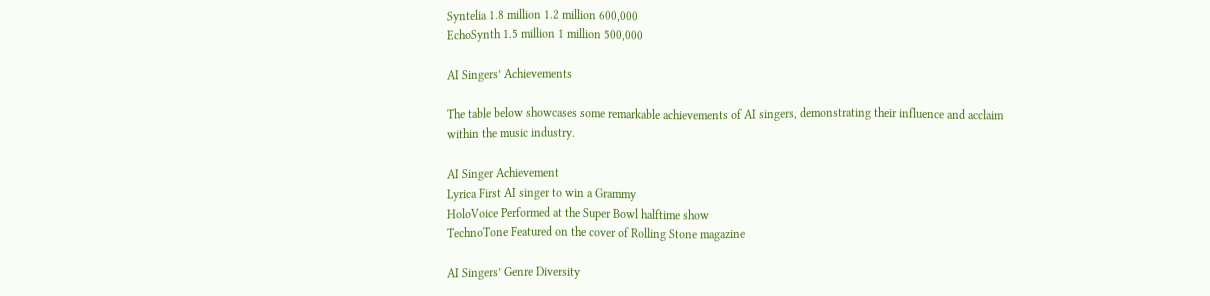Syntelia 1.8 million 1.2 million 600,000
EchoSynth 1.5 million 1 million 500,000

AI Singers’ Achievements

The table below showcases some remarkable achievements of AI singers, demonstrating their influence and acclaim within the music industry.

AI Singer Achievement
Lyrica First AI singer to win a Grammy
HoloVoice Performed at the Super Bowl halftime show
TechnoTone Featured on the cover of Rolling Stone magazine

AI Singers’ Genre Diversity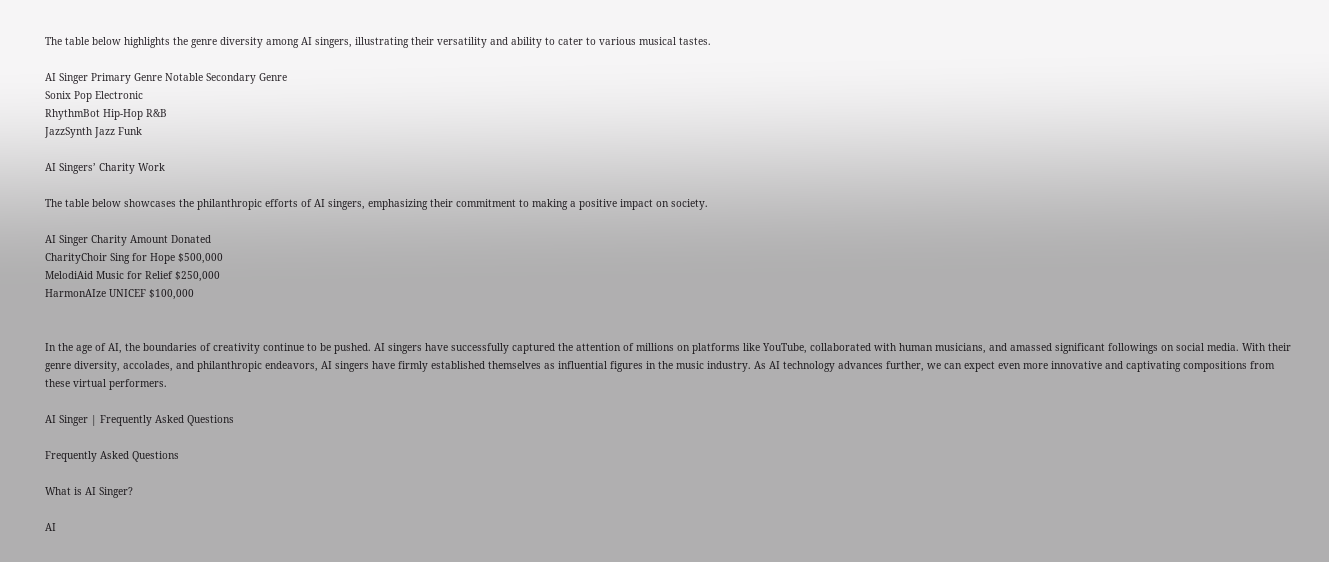The table below highlights the genre diversity among AI singers, illustrating their versatility and ability to cater to various musical tastes.

AI Singer Primary Genre Notable Secondary Genre
Sonix Pop Electronic
RhythmBot Hip-Hop R&B
JazzSynth Jazz Funk

AI Singers’ Charity Work

The table below showcases the philanthropic efforts of AI singers, emphasizing their commitment to making a positive impact on society.

AI Singer Charity Amount Donated
CharityChoir Sing for Hope $500,000
MelodiAid Music for Relief $250,000
HarmonAIze UNICEF $100,000


In the age of AI, the boundaries of creativity continue to be pushed. AI singers have successfully captured the attention of millions on platforms like YouTube, collaborated with human musicians, and amassed significant followings on social media. With their genre diversity, accolades, and philanthropic endeavors, AI singers have firmly established themselves as influential figures in the music industry. As AI technology advances further, we can expect even more innovative and captivating compositions from these virtual performers.

AI Singer | Frequently Asked Questions

Frequently Asked Questions

What is AI Singer?

AI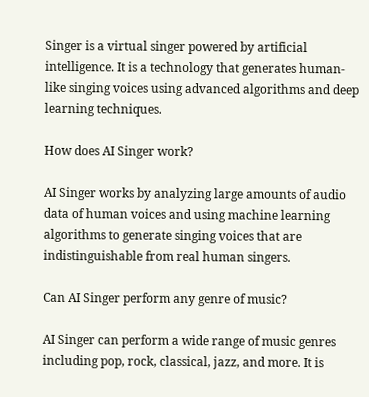Singer is a virtual singer powered by artificial intelligence. It is a technology that generates human-like singing voices using advanced algorithms and deep learning techniques.

How does AI Singer work?

AI Singer works by analyzing large amounts of audio data of human voices and using machine learning algorithms to generate singing voices that are indistinguishable from real human singers.

Can AI Singer perform any genre of music?

AI Singer can perform a wide range of music genres including pop, rock, classical, jazz, and more. It is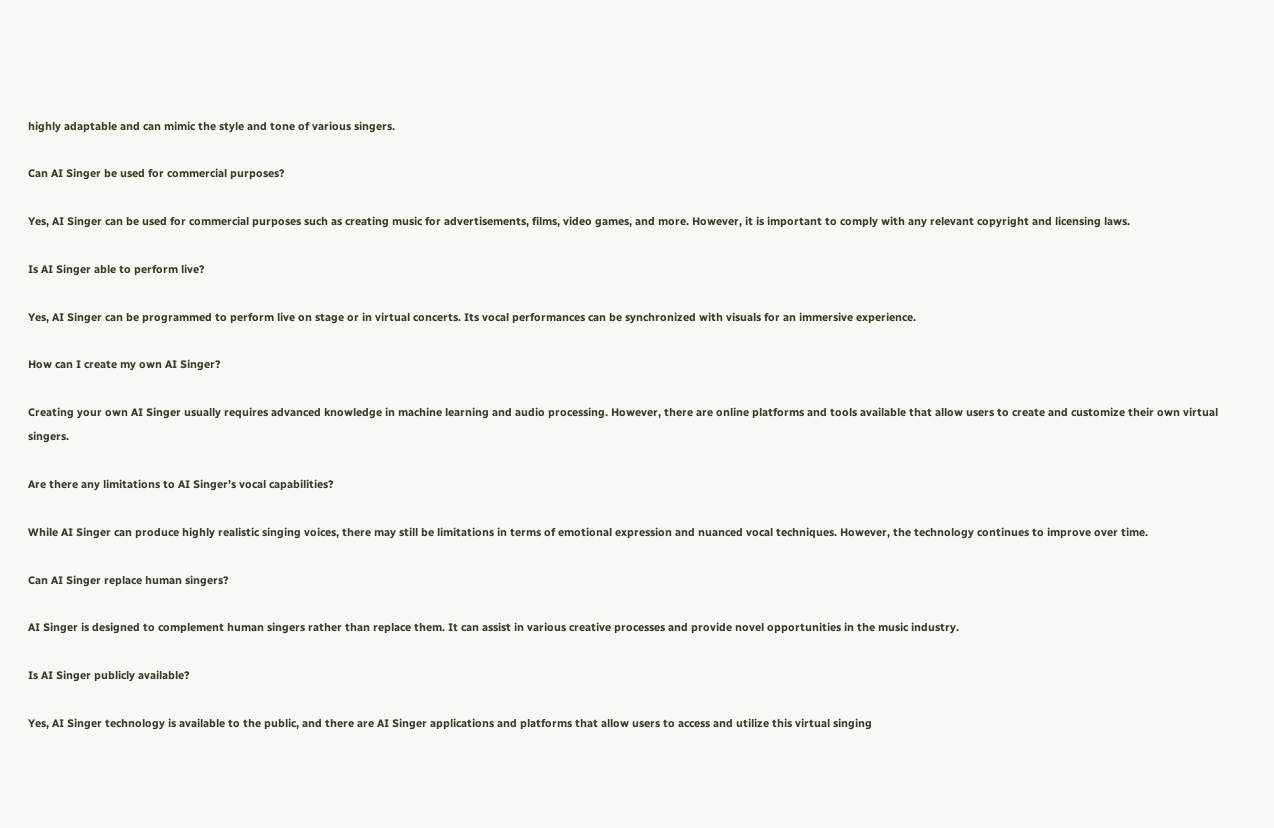highly adaptable and can mimic the style and tone of various singers.

Can AI Singer be used for commercial purposes?

Yes, AI Singer can be used for commercial purposes such as creating music for advertisements, films, video games, and more. However, it is important to comply with any relevant copyright and licensing laws.

Is AI Singer able to perform live?

Yes, AI Singer can be programmed to perform live on stage or in virtual concerts. Its vocal performances can be synchronized with visuals for an immersive experience.

How can I create my own AI Singer?

Creating your own AI Singer usually requires advanced knowledge in machine learning and audio processing. However, there are online platforms and tools available that allow users to create and customize their own virtual singers.

Are there any limitations to AI Singer’s vocal capabilities?

While AI Singer can produce highly realistic singing voices, there may still be limitations in terms of emotional expression and nuanced vocal techniques. However, the technology continues to improve over time.

Can AI Singer replace human singers?

AI Singer is designed to complement human singers rather than replace them. It can assist in various creative processes and provide novel opportunities in the music industry.

Is AI Singer publicly available?

Yes, AI Singer technology is available to the public, and there are AI Singer applications and platforms that allow users to access and utilize this virtual singing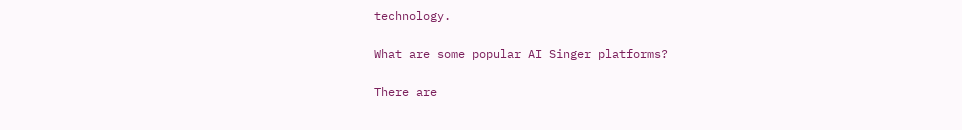technology.

What are some popular AI Singer platforms?

There are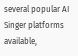several popular AI Singer platforms available,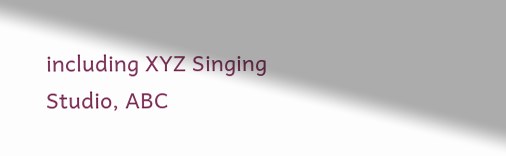including XYZ Singing Studio, ABC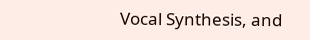Vocal Synthesis, and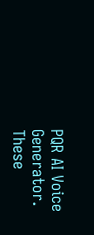PQR AI Voice Generator. These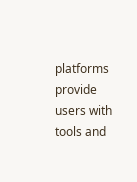platforms provide users with tools and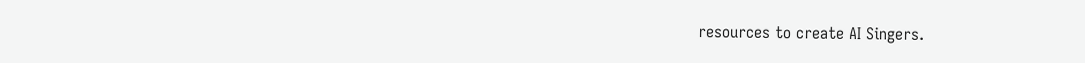resources to create AI Singers.